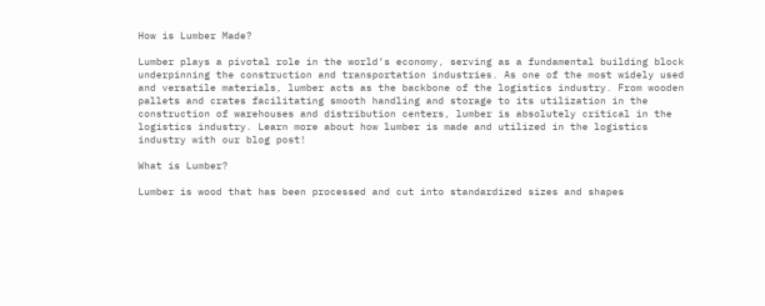How is Lumber Made?

Lumber plays a pivotal role in the world’s economy, serving as a fundamental building block underpinning the construction and transportation industries. As one of the most widely used and versatile materials, lumber acts as the backbone of the logistics industry. From wooden pallets and crates facilitating smooth handling and storage to its utilization in the construction of warehouses and distribution centers, lumber is absolutely critical in the logistics industry. Learn more about how lumber is made and utilized in the logistics industry with our blog post!

What is Lumber?

Lumber is wood that has been processed and cut into standardized sizes and shapes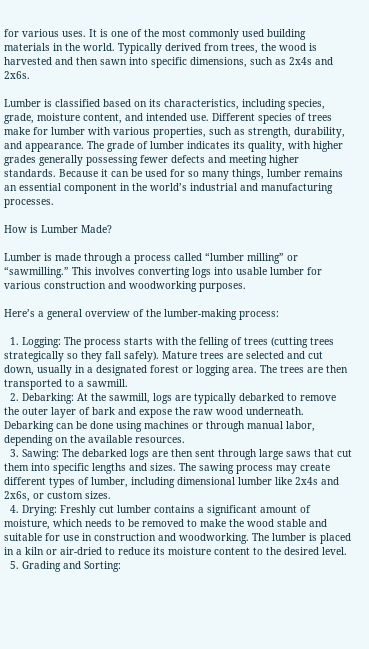for various uses. It is one of the most commonly used building materials in the world. Typically derived from trees, the wood is harvested and then sawn into specific dimensions, such as 2x4s and 2x6s.

Lumber is classified based on its characteristics, including species, grade, moisture content, and intended use. Different species of trees make for lumber with various properties, such as strength, durability, and appearance. The grade of lumber indicates its quality, with higher grades generally possessing fewer defects and meeting higher standards. Because it can be used for so many things, lumber remains an essential component in the world’s industrial and manufacturing processes.

How is Lumber Made?

Lumber is made through a process called “lumber milling” or “sawmilling.” This involves converting logs into usable lumber for various construction and woodworking purposes.

Here’s a general overview of the lumber-making process:

  1. Logging: The process starts with the felling of trees (cutting trees strategically so they fall safely). Mature trees are selected and cut down, usually in a designated forest or logging area. The trees are then transported to a sawmill.
  2. Debarking: At the sawmill, logs are typically debarked to remove the outer layer of bark and expose the raw wood underneath. Debarking can be done using machines or through manual labor, depending on the available resources.
  3. Sawing: The debarked logs are then sent through large saws that cut them into specific lengths and sizes. The sawing process may create different types of lumber, including dimensional lumber like 2x4s and 2x6s, or custom sizes.
  4. Drying: Freshly cut lumber contains a significant amount of moisture, which needs to be removed to make the wood stable and suitable for use in construction and woodworking. The lumber is placed in a kiln or air-dried to reduce its moisture content to the desired level.
  5. Grading and Sorting: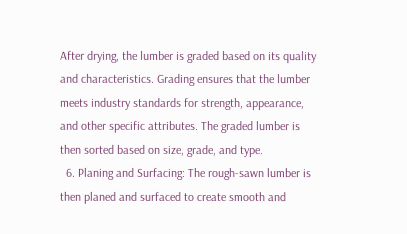After drying, the lumber is graded based on its quality and characteristics. Grading ensures that the lumber meets industry standards for strength, appearance, and other specific attributes. The graded lumber is then sorted based on size, grade, and type.
  6. Planing and Surfacing: The rough-sawn lumber is then planed and surfaced to create smooth and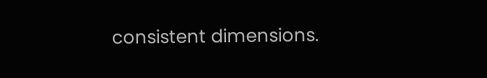consistent dimensions.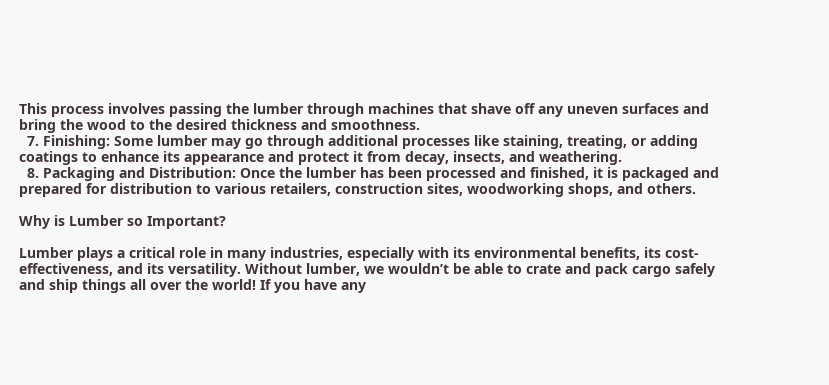This process involves passing the lumber through machines that shave off any uneven surfaces and bring the wood to the desired thickness and smoothness.
  7. Finishing: Some lumber may go through additional processes like staining, treating, or adding coatings to enhance its appearance and protect it from decay, insects, and weathering.
  8. Packaging and Distribution: Once the lumber has been processed and finished, it is packaged and prepared for distribution to various retailers, construction sites, woodworking shops, and others.

Why is Lumber so Important?

Lumber plays a critical role in many industries, especially with its environmental benefits, its cost-effectiveness, and its versatility. Without lumber, we wouldn’t be able to crate and pack cargo safely and ship things all over the world! If you have any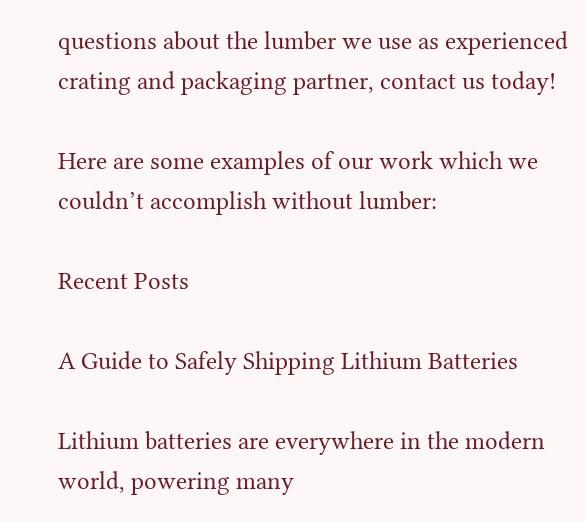questions about the lumber we use as experienced crating and packaging partner, contact us today!

Here are some examples of our work which we couldn’t accomplish without lumber:

Recent Posts

A Guide to Safely Shipping Lithium Batteries

Lithium batteries are everywhere in the modern world, powering many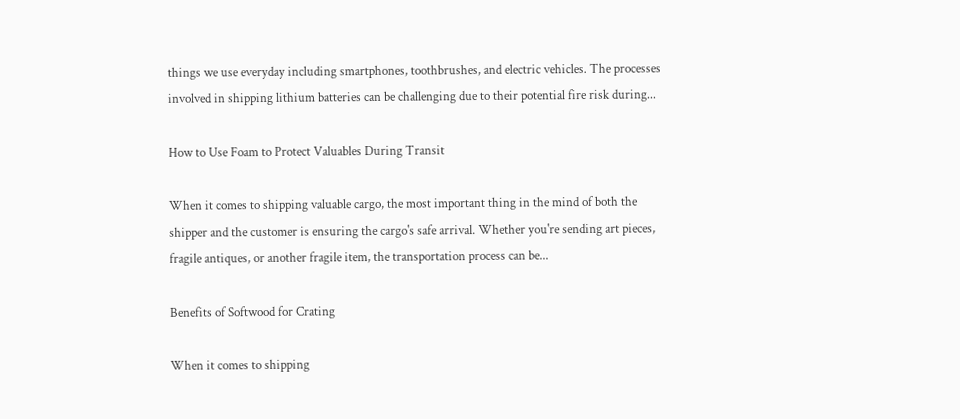things we use everyday including smartphones, toothbrushes, and electric vehicles. The processes involved in shipping lithium batteries can be challenging due to their potential fire risk during...

How to Use Foam to Protect Valuables During Transit

When it comes to shipping valuable cargo, the most important thing in the mind of both the shipper and the customer is ensuring the cargo's safe arrival. Whether you're sending art pieces, fragile antiques, or another fragile item, the transportation process can be...

Benefits of Softwood for Crating

When it comes to shipping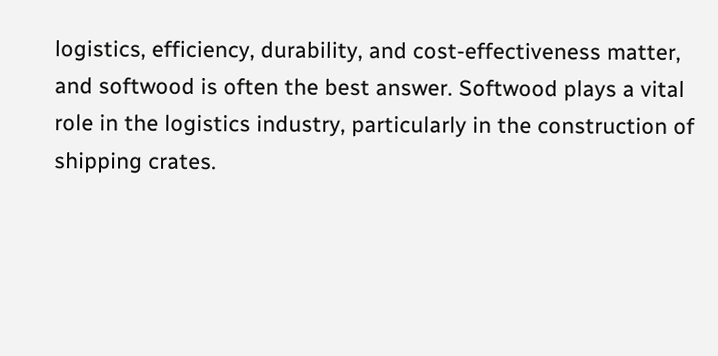logistics, efficiency, durability, and cost-effectiveness matter, and softwood is often the best answer. Softwood plays a vital role in the logistics industry, particularly in the construction of shipping crates.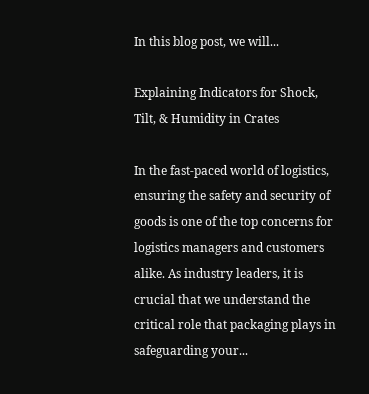In this blog post, we will...

Explaining Indicators for Shock, Tilt, & Humidity in Crates

In the fast-paced world of logistics, ensuring the safety and security of goods is one of the top concerns for logistics managers and customers alike. As industry leaders, it is crucial that we understand the critical role that packaging plays in safeguarding your...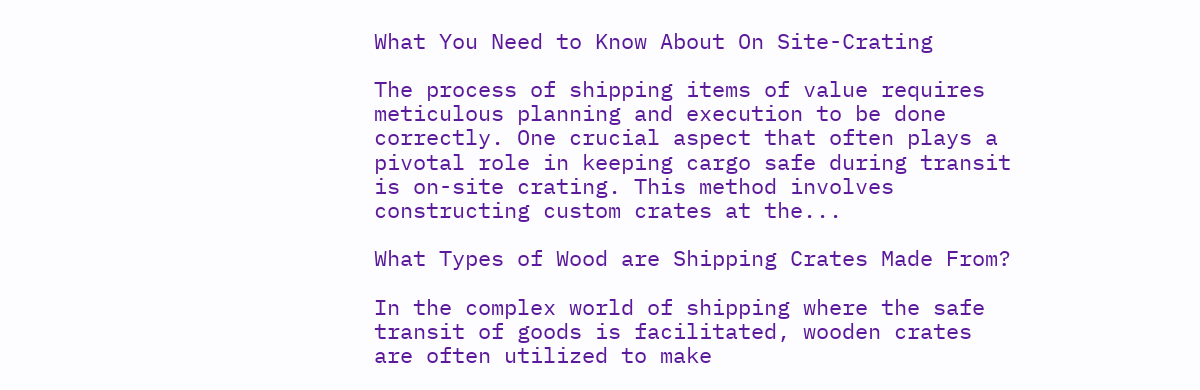What You Need to Know About On Site-Crating

The process of shipping items of value requires meticulous planning and execution to be done correctly. One crucial aspect that often plays a pivotal role in keeping cargo safe during transit is on-site crating. This method involves constructing custom crates at the...

What Types of Wood are Shipping Crates Made From?

In the complex world of shipping where the safe transit of goods is facilitated, wooden crates are often utilized to make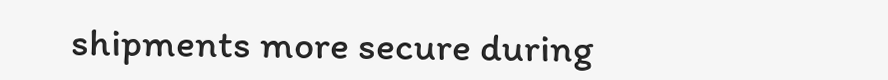shipments more secure during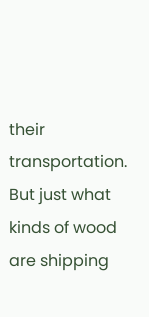their transportation. But just what kinds of wood are shipping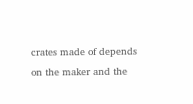crates made of depends on the maker and the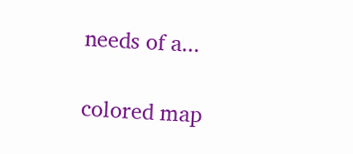needs of a...

colored map